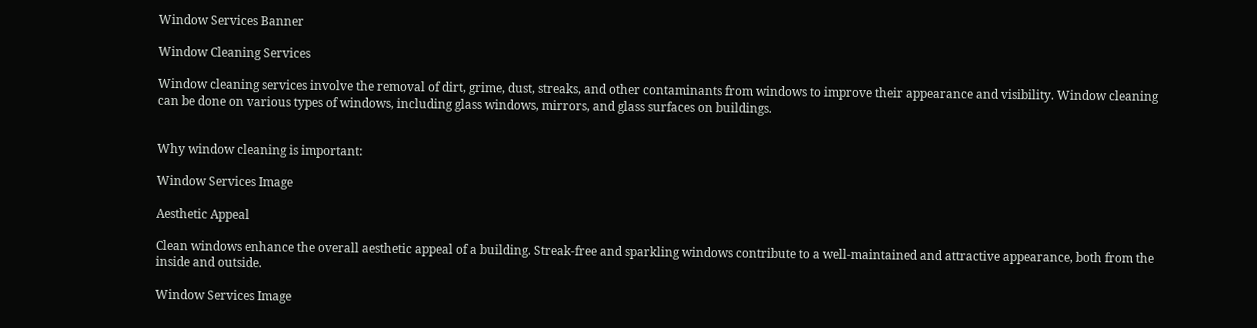Window Services Banner

Window Cleaning Services

Window cleaning services involve the removal of dirt, grime, dust, streaks, and other contaminants from windows to improve their appearance and visibility. Window cleaning can be done on various types of windows, including glass windows, mirrors, and glass surfaces on buildings.


Why window cleaning is important:

Window Services Image

Aesthetic Appeal

Clean windows enhance the overall aesthetic appeal of a building. Streak-free and sparkling windows contribute to a well-maintained and attractive appearance, both from the inside and outside.

Window Services Image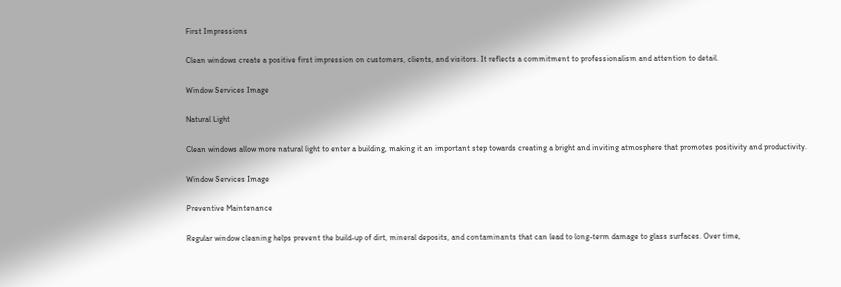First Impressions

Clean windows create a positive first impression on customers, clients, and visitors. It reflects a commitment to professionalism and attention to detail.

Window Services Image

Natural Light

Clean windows allow more natural light to enter a building, making it an important step towards creating a bright and inviting atmosphere that promotes positivity and productivity.

Window Services Image

Preventive Maintenance

Regular window cleaning helps prevent the build-up of dirt, mineral deposits, and contaminants that can lead to long-term damage to glass surfaces. Over time,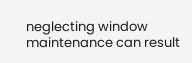neglecting window maintenance can result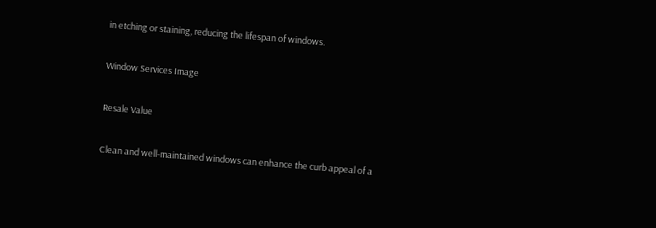in etching or staining, reducing the lifespan of windows.

Window Services Image

Resale Value

Clean and well-maintained windows can enhance the curb appeal of a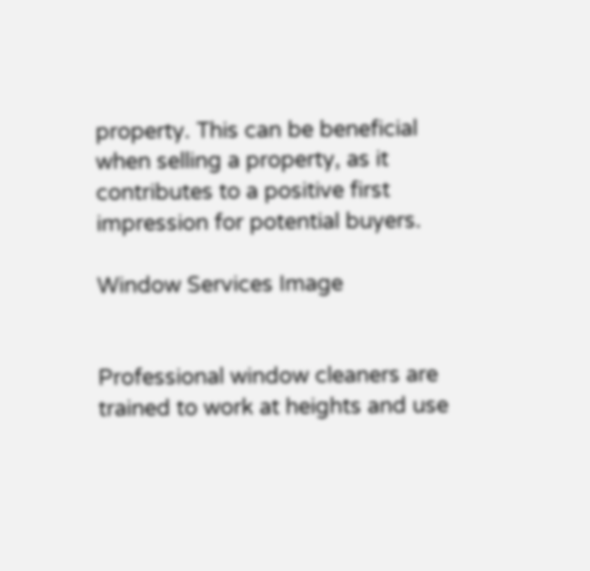property. This can be beneficial when selling a property, as it contributes to a positive first impression for potential buyers.

Window Services Image


Professional window cleaners are trained to work at heights and use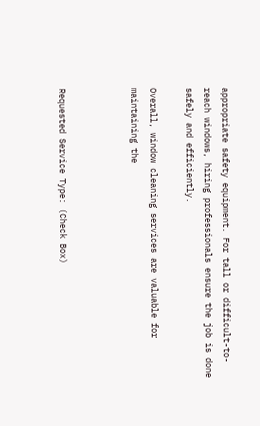appropriate safety equipment. For tall or difficult-to-reach windows, hiring professionals ensure the job is done safely and efficiently.

Overall, window cleaning services are valuable for maintaining the



Requested Service Type: (Check Box)